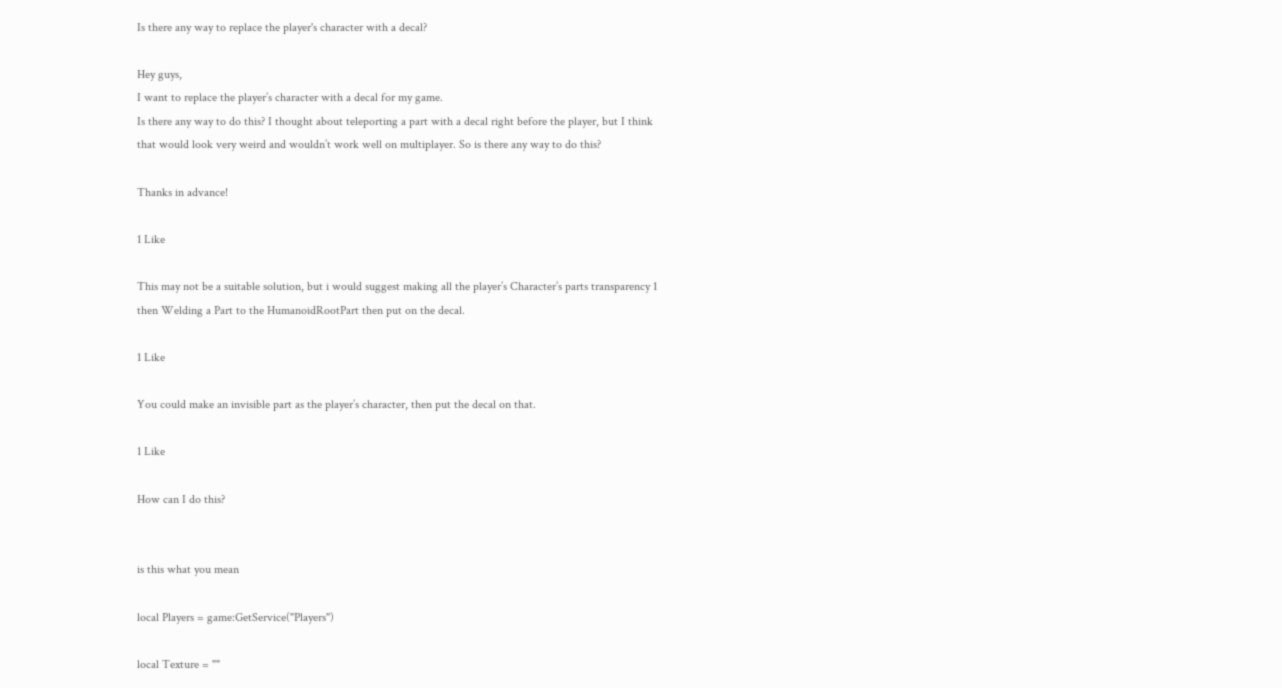Is there any way to replace the player's character with a decal?

Hey guys,
I want to replace the player’s character with a decal for my game.
Is there any way to do this? I thought about teleporting a part with a decal right before the player, but I think that would look very weird and wouldn’t work well on multiplayer. So is there any way to do this?

Thanks in advance!

1 Like

This may not be a suitable solution, but i would suggest making all the player’s Character’s parts transparency 1 then Welding a Part to the HumanoidRootPart then put on the decal.

1 Like

You could make an invisible part as the player’s character, then put the decal on that.

1 Like

How can I do this?


is this what you mean

local Players = game:GetService("Players")

local Texture = ""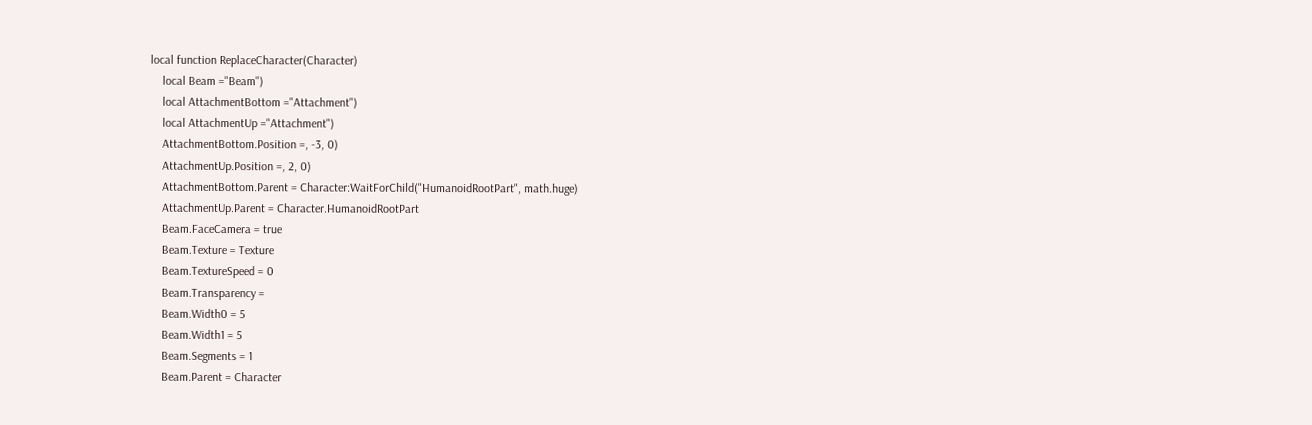local function ReplaceCharacter(Character)
    local Beam ="Beam")
    local AttachmentBottom ="Attachment")
    local AttachmentUp ="Attachment")
    AttachmentBottom.Position =, -3, 0)
    AttachmentUp.Position =, 2, 0)
    AttachmentBottom.Parent = Character:WaitForChild("HumanoidRootPart", math.huge)
    AttachmentUp.Parent = Character.HumanoidRootPart
    Beam.FaceCamera = true
    Beam.Texture = Texture
    Beam.TextureSpeed = 0
    Beam.Transparency =
    Beam.Width0 = 5
    Beam.Width1 = 5
    Beam.Segments = 1
    Beam.Parent = Character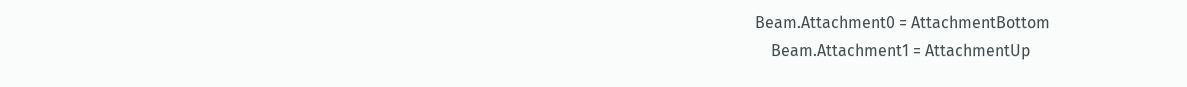Beam.Attachment0 = AttachmentBottom
    Beam.Attachment1 = AttachmentUp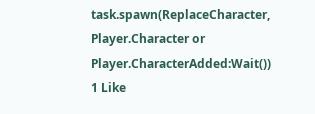task.spawn(ReplaceCharacter, Player.Character or Player.CharacterAdded:Wait())
1 Like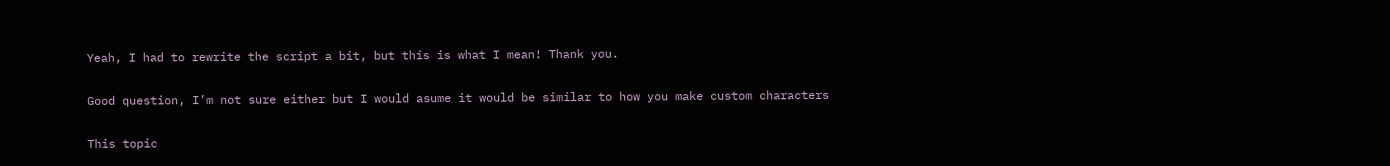Yeah, I had to rewrite the script a bit, but this is what I mean! Thank you.

Good question, I’m not sure either but I would asume it would be similar to how you make custom characters

This topic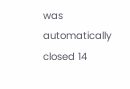was automatically closed 14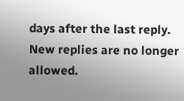days after the last reply. New replies are no longer allowed.